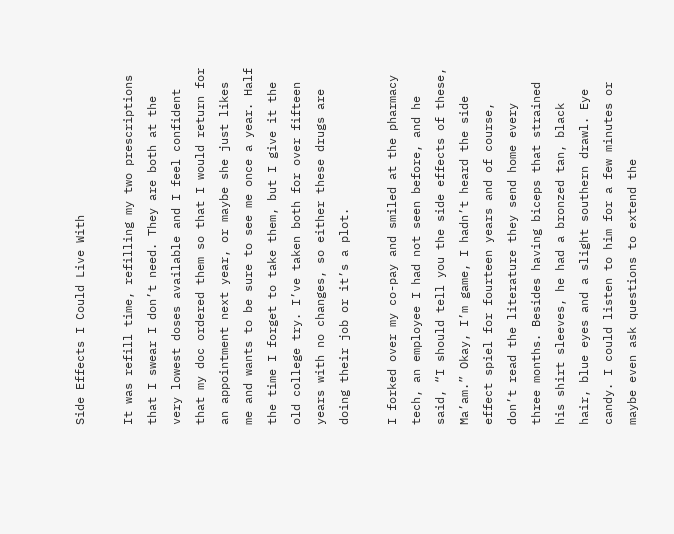Side Effects I Could Live With

It was refill time, refilling my two prescriptions that I swear I don’t need. They are both at the very lowest doses available and I feel confident that my doc ordered them so that I would return for an appointment next year, or maybe she just likes me and wants to be sure to see me once a year. Half the time I forget to take them, but I give it the old college try. I’ve taken both for over fifteen years with no changes, so either these drugs are doing their job or it’s a plot.

I forked over my co-pay and smiled at the pharmacy tech, an employee I had not seen before, and he said, “I should tell you the side effects of these, Ma’am.” Okay, I’m game, I hadn’t heard the side effect spiel for fourteen years and of course, don’t read the literature they send home every three months. Besides having biceps that strained his shirt sleeves, he had a bronzed tan, black hair, blue eyes and a slight southern drawl. Eye candy. I could listen to him for a few minutes or maybe even ask questions to extend the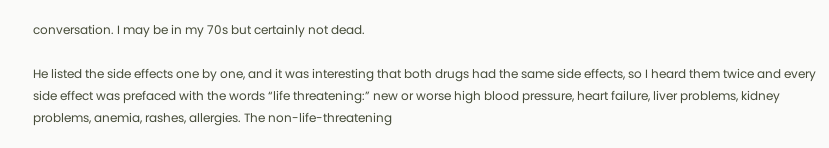conversation. I may be in my 70s but certainly not dead.

He listed the side effects one by one, and it was interesting that both drugs had the same side effects, so I heard them twice and every side effect was prefaced with the words “life threatening:” new or worse high blood pressure, heart failure, liver problems, kidney problems, anemia, rashes, allergies. The non-life-threatening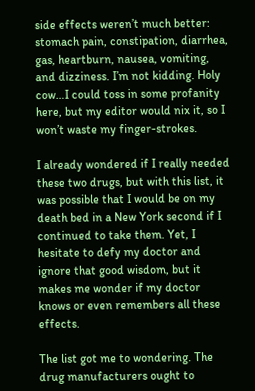side effects weren’t much better: stomach pain, constipation, diarrhea, gas, heartburn, nausea, vomiting, and dizziness. I’m not kidding. Holy cow…I could toss in some profanity here, but my editor would nix it, so I won’t waste my finger-strokes.

I already wondered if I really needed these two drugs, but with this list, it was possible that I would be on my death bed in a New York second if I continued to take them. Yet, I hesitate to defy my doctor and ignore that good wisdom, but it makes me wonder if my doctor knows or even remembers all these effects.

The list got me to wondering. The drug manufacturers ought to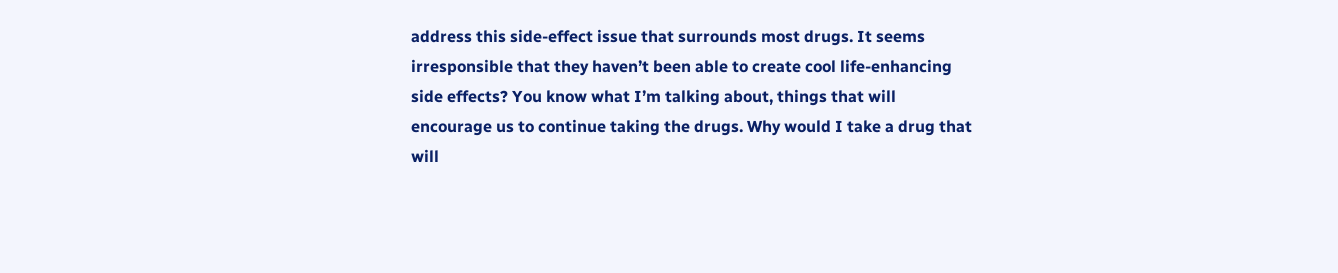address this side-effect issue that surrounds most drugs. It seems irresponsible that they haven’t been able to create cool life-enhancing side effects? You know what I’m talking about, things that will encourage us to continue taking the drugs. Why would I take a drug that will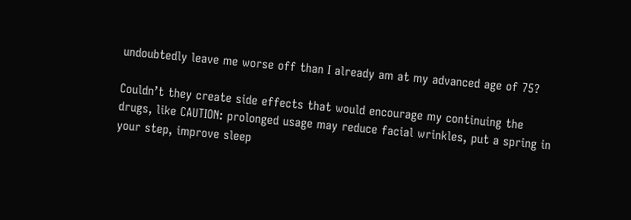undoubtedly leave me worse off than I already am at my advanced age of 75?

Couldn’t they create side effects that would encourage my continuing the drugs, like CAUTION: prolonged usage may reduce facial wrinkles, put a spring in your step, improve sleep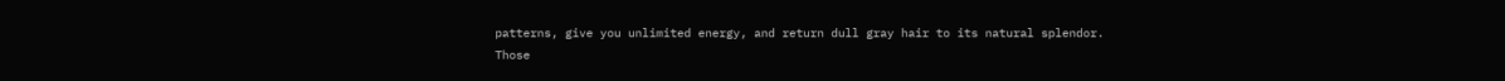patterns, give you unlimited energy, and return dull gray hair to its natural splendor. Those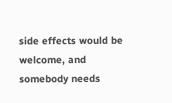side effects would be welcome, and somebody needs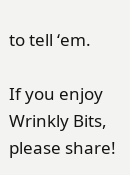to tell ‘em.

If you enjoy Wrinkly Bits, please share!